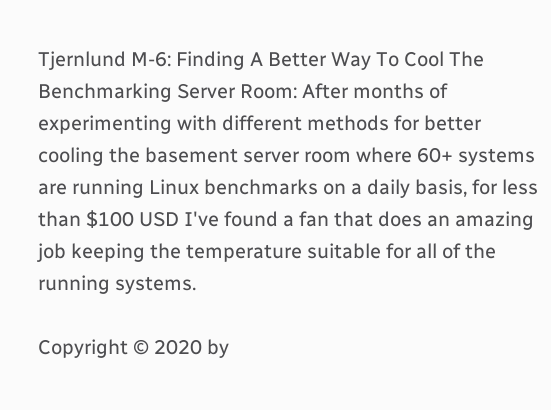Tjernlund M-6: Finding A Better Way To Cool The Benchmarking Server Room: After months of experimenting with different methods for better cooling the basement server room where 60+ systems are running Linux benchmarks on a daily basis, for less than $100 USD I've found a fan that does an amazing job keeping the temperature suitable for all of the running systems.

Copyright © 2020 by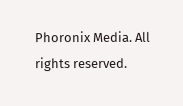Phoronix Media. All rights reserved.